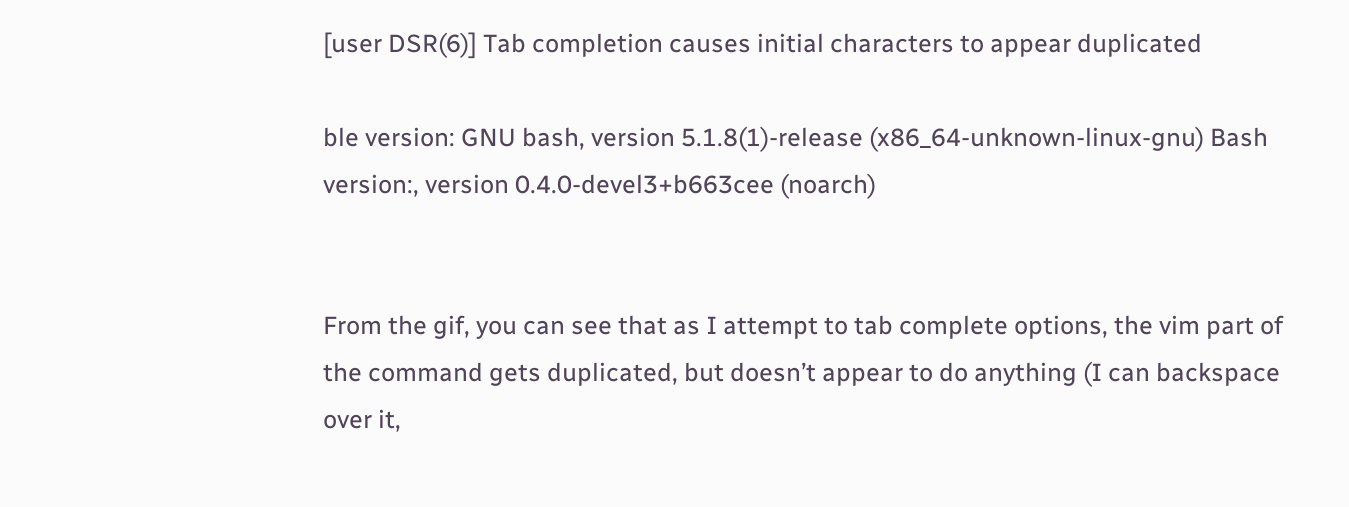[user DSR(6)] Tab completion causes initial characters to appear duplicated

ble version: GNU bash, version 5.1.8(1)-release (x86_64-unknown-linux-gnu) Bash version:, version 0.4.0-devel3+b663cee (noarch)


From the gif, you can see that as I attempt to tab complete options, the vim part of the command gets duplicated, but doesn’t appear to do anything (I can backspace over it,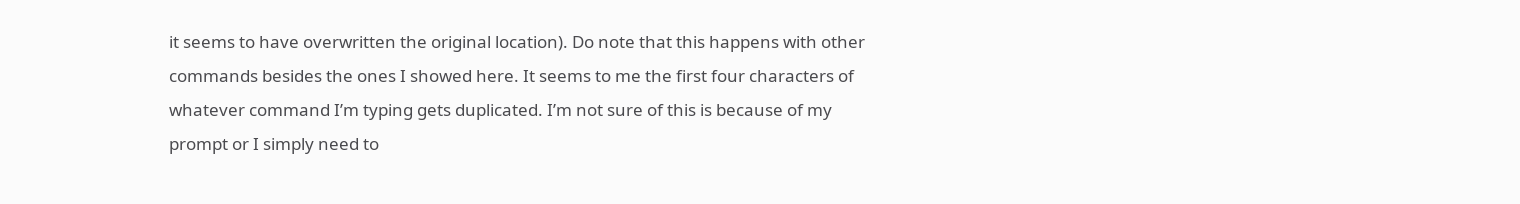it seems to have overwritten the original location). Do note that this happens with other commands besides the ones I showed here. It seems to me the first four characters of whatever command I’m typing gets duplicated. I’m not sure of this is because of my prompt or I simply need to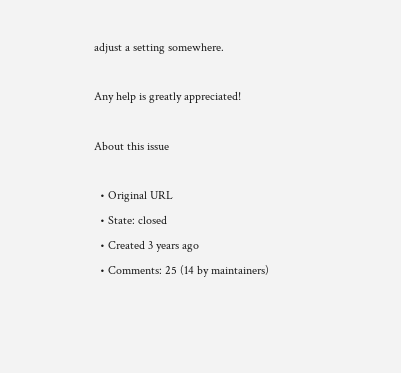adjust a setting somewhere.

Any help is greatly appreciated!

About this issue

  • Original URL
  • State: closed
  • Created 3 years ago
  • Comments: 25 (14 by maintainers)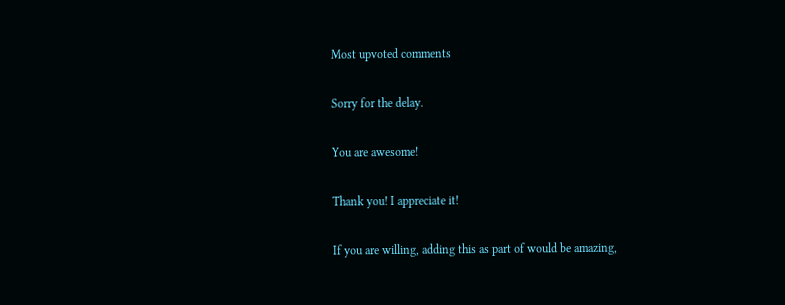Most upvoted comments

Sorry for the delay.

You are awesome!

Thank you! I appreciate it!

If you are willing, adding this as part of would be amazing,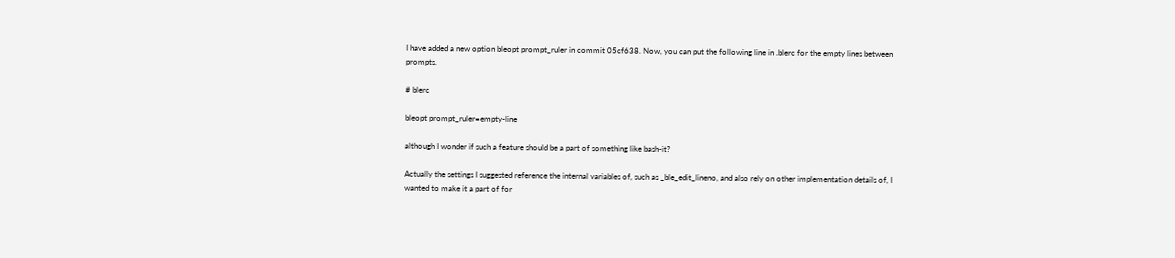I have added a new option bleopt prompt_ruler in commit 05cf638. Now, you can put the following line in .blerc for the empty lines between prompts.

# blerc

bleopt prompt_ruler=empty-line

although I wonder if such a feature should be a part of something like bash-it?

Actually the settings I suggested reference the internal variables of, such as _ble_edit_lineno, and also rely on other implementation details of, I wanted to make it a part of for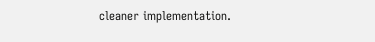cleaner implementation.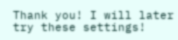Thank you! I will later try these settings!